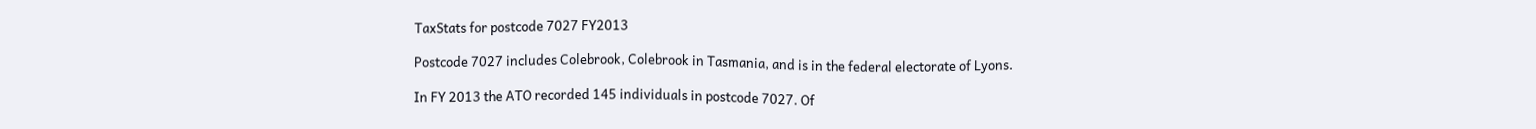TaxStats for postcode 7027 FY2013

Postcode 7027 includes Colebrook, Colebrook in Tasmania, and is in the federal electorate of Lyons.

In FY 2013 the ATO recorded 145 individuals in postcode 7027. Of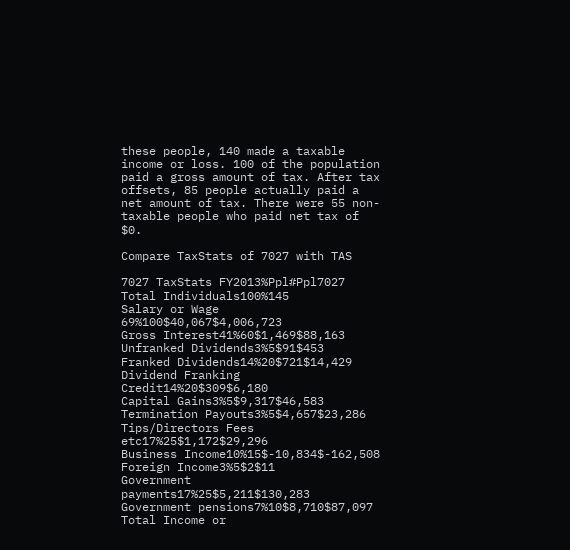these people, 140 made a taxable income or loss. 100 of the population paid a gross amount of tax. After tax offsets, 85 people actually paid a net amount of tax. There were 55 non-taxable people who paid net tax of $0.

Compare TaxStats of 7027 with TAS

7027 TaxStats FY2013%Ppl#Ppl7027
Total Individuals100%145
Salary or Wage 69%100$40,067$4,006,723
Gross Interest41%60$1,469$88,163
Unfranked Dividends3%5$91$453
Franked Dividends14%20$721$14,429
Dividend Franking Credit14%20$309$6,180
Capital Gains3%5$9,317$46,583
Termination Payouts3%5$4,657$23,286
Tips/Directors Fees etc17%25$1,172$29,296
Business Income10%15$-10,834$-162,508
Foreign Income3%5$2$11
Government payments17%25$5,211$130,283
Government pensions7%10$8,710$87,097
Total Income or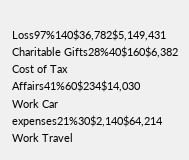Loss97%140$36,782$5,149,431
Charitable Gifts28%40$160$6,382
Cost of Tax Affairs41%60$234$14,030
Work Car expenses21%30$2,140$64,214
Work Travel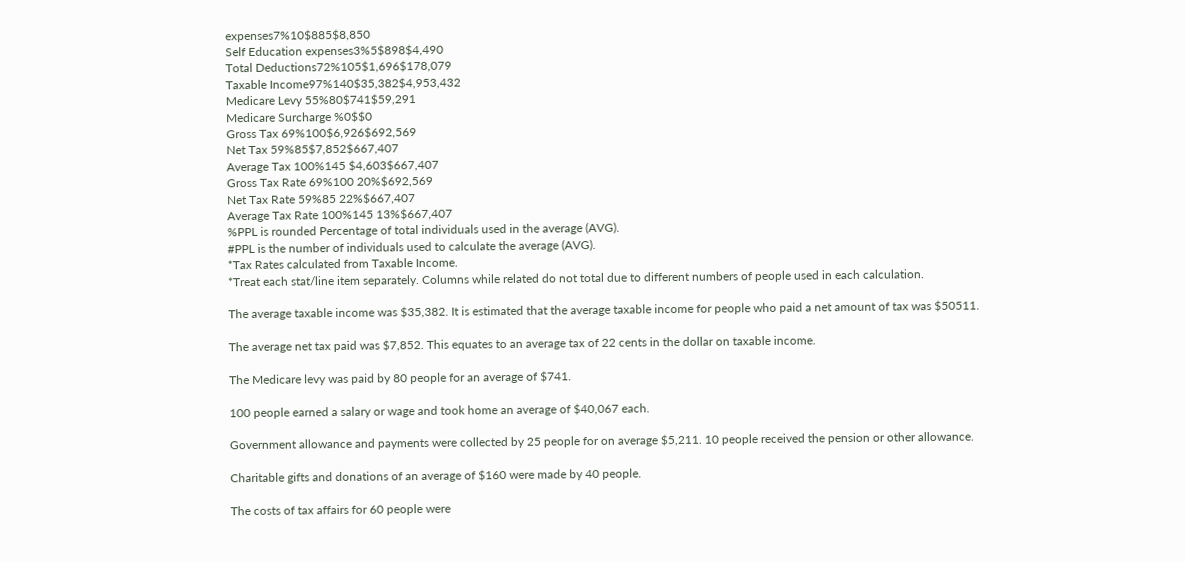expenses7%10$885$8,850
Self Education expenses3%5$898$4,490
Total Deductions72%105$1,696$178,079
Taxable Income97%140$35,382$4,953,432
Medicare Levy 55%80$741$59,291
Medicare Surcharge %0$$0
Gross Tax 69%100$6,926$692,569
Net Tax 59%85$7,852$667,407
Average Tax 100%145 $4,603$667,407
Gross Tax Rate 69%100 20%$692,569
Net Tax Rate 59%85 22%$667,407
Average Tax Rate 100%145 13%$667,407
%PPL is rounded Percentage of total individuals used in the average (AVG).
#PPL is the number of individuals used to calculate the average (AVG).
*Tax Rates calculated from Taxable Income.
*Treat each stat/line item separately. Columns while related do not total due to different numbers of people used in each calculation.

The average taxable income was $35,382. It is estimated that the average taxable income for people who paid a net amount of tax was $50511.

The average net tax paid was $7,852. This equates to an average tax of 22 cents in the dollar on taxable income.

The Medicare levy was paid by 80 people for an average of $741.

100 people earned a salary or wage and took home an average of $40,067 each.

Government allowance and payments were collected by 25 people for on average $5,211. 10 people received the pension or other allowance.

Charitable gifts and donations of an average of $160 were made by 40 people.

The costs of tax affairs for 60 people were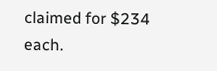claimed for $234 each.